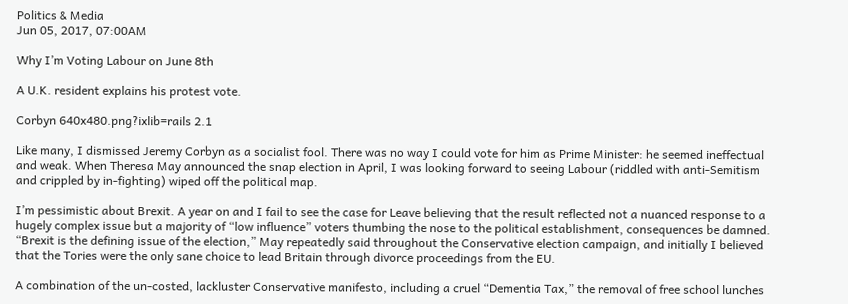Politics & Media
Jun 05, 2017, 07:00AM

Why I’m Voting Labour on June 8th

A U.K. resident explains his protest vote.

Corbyn 640x480.png?ixlib=rails 2.1

Like many, I dismissed Jeremy Corbyn as a socialist fool. There was no way I could vote for him as Prime Minister: he seemed ineffectual and weak. When Theresa May announced the snap election in April, I was looking forward to seeing Labour (riddled with anti-Semitism and crippled by in-fighting) wiped off the political map.

I’m pessimistic about Brexit. A year on and I fail to see the case for Leave believing that the result reflected not a nuanced response to a hugely complex issue but a majority of “low influence” voters thumbing the nose to the political establishment, consequences be damned. “Brexit is the defining issue of the election,” May repeatedly said throughout the Conservative election campaign, and initially I believed that the Tories were the only sane choice to lead Britain through divorce proceedings from the EU.

A combination of the un-costed, lackluster Conservative manifesto, including a cruel “Dementia Tax,” the removal of free school lunches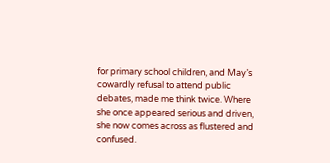for primary school children, and May’s cowardly refusal to attend public debates, made me think twice. Where she once appeared serious and driven, she now comes across as flustered and confused.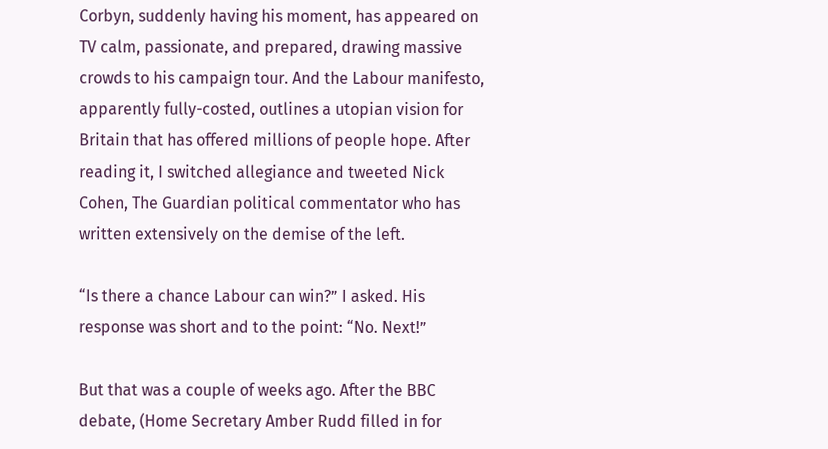Corbyn, suddenly having his moment, has appeared on TV calm, passionate, and prepared, drawing massive crowds to his campaign tour. And the Labour manifesto, apparently fully-costed, outlines a utopian vision for Britain that has offered millions of people hope. After reading it, I switched allegiance and tweeted Nick Cohen, The Guardian political commentator who has written extensively on the demise of the left.

“Is there a chance Labour can win?” I asked. His response was short and to the point: “No. Next!”

But that was a couple of weeks ago. After the BBC debate, (Home Secretary Amber Rudd filled in for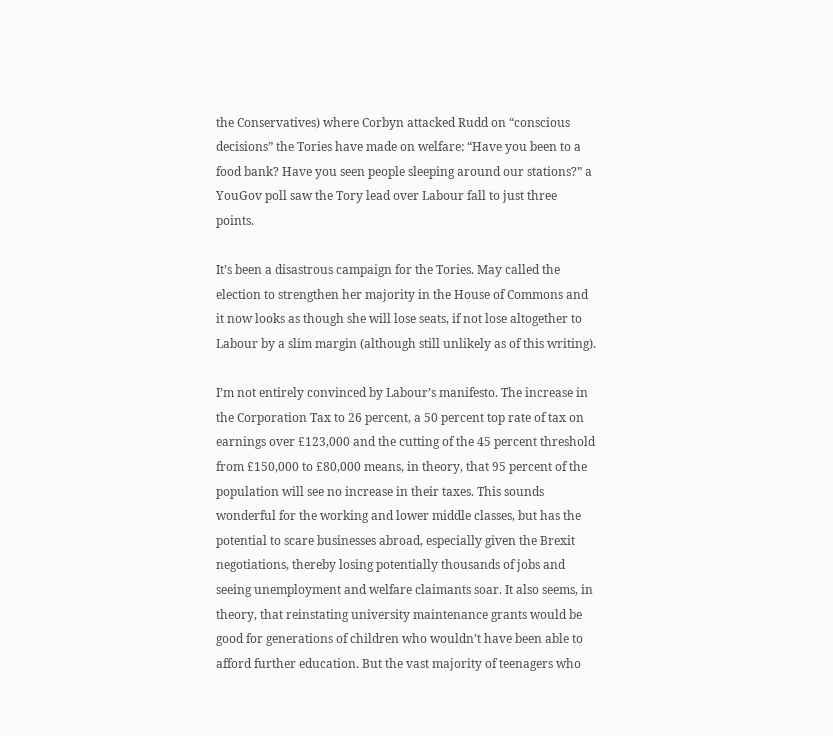the Conservatives) where Corbyn attacked Rudd on “conscious decisions” the Tories have made on welfare: “Have you been to a food bank? Have you seen people sleeping around our stations?” a YouGov poll saw the Tory lead over Labour fall to just three points.

It’s been a disastrous campaign for the Tories. May called the election to strengthen her majority in the House of Commons and it now looks as though she will lose seats, if not lose altogether to Labour by a slim margin (although still unlikely as of this writing).

I’m not entirely convinced by Labour’s manifesto. The increase in the Corporation Tax to 26 percent, a 50 percent top rate of tax on earnings over £123,000 and the cutting of the 45 percent threshold from £150,000 to £80,000 means, in theory, that 95 percent of the population will see no increase in their taxes. This sounds wonderful for the working and lower middle classes, but has the potential to scare businesses abroad, especially given the Brexit negotiations, thereby losing potentially thousands of jobs and seeing unemployment and welfare claimants soar. It also seems, in theory, that reinstating university maintenance grants would be good for generations of children who wouldn’t have been able to afford further education. But the vast majority of teenagers who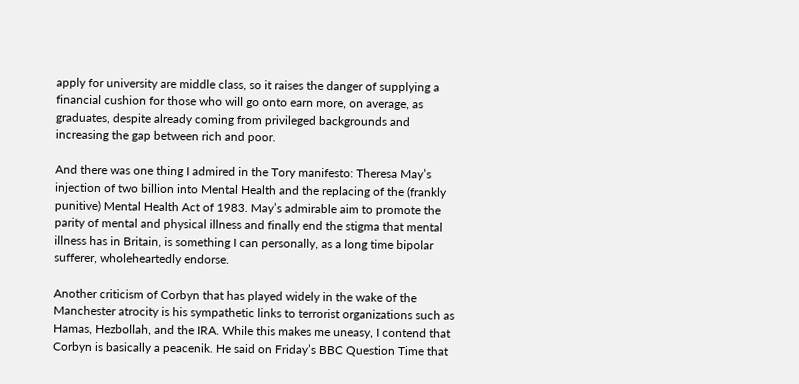apply for university are middle class, so it raises the danger of supplying a financial cushion for those who will go onto earn more, on average, as graduates, despite already coming from privileged backgrounds and increasing the gap between rich and poor.

And there was one thing I admired in the Tory manifesto: Theresa May’s injection of two billion into Mental Health and the replacing of the (frankly punitive) Mental Health Act of 1983. May’s admirable aim to promote the parity of mental and physical illness and finally end the stigma that mental illness has in Britain, is something I can personally, as a long time bipolar sufferer, wholeheartedly endorse.

Another criticism of Corbyn that has played widely in the wake of the Manchester atrocity is his sympathetic links to terrorist organizations such as Hamas, Hezbollah, and the IRA. While this makes me uneasy, I contend that Corbyn is basically a peacenik. He said on Friday’s BBC Question Time that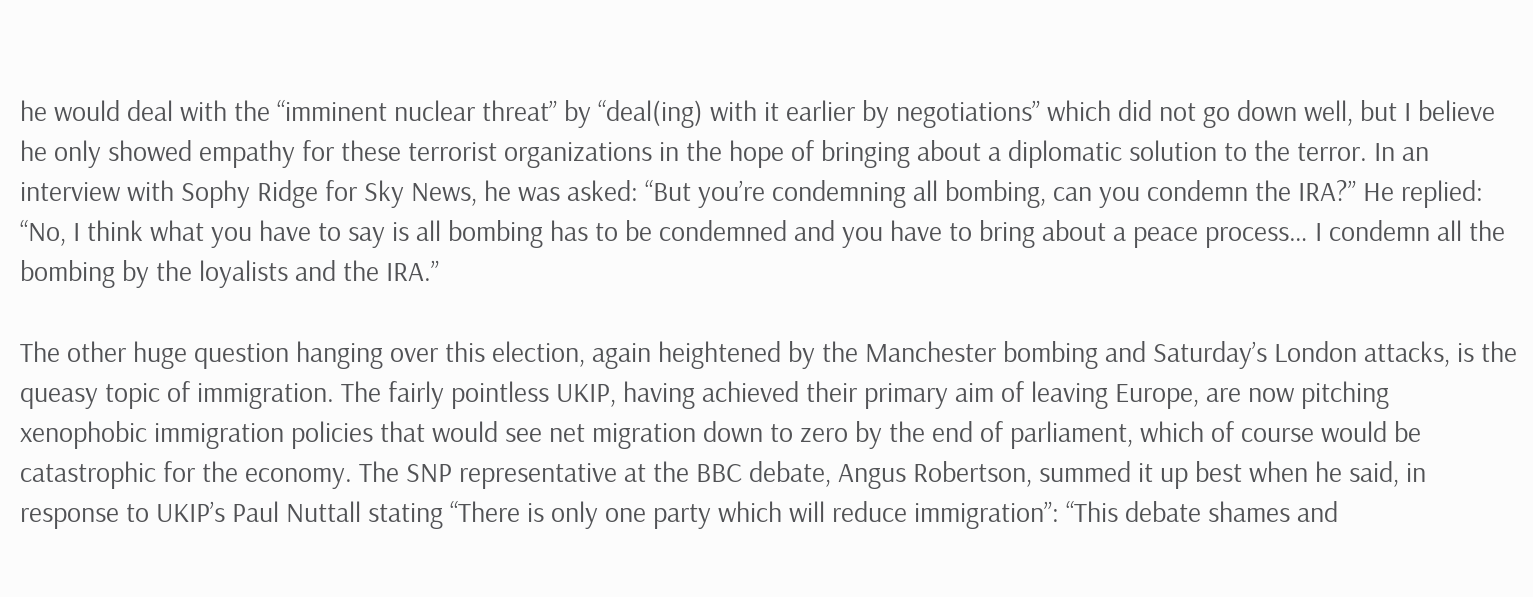he would deal with the “imminent nuclear threat” by “deal(ing) with it earlier by negotiations” which did not go down well, but I believe he only showed empathy for these terrorist organizations in the hope of bringing about a diplomatic solution to the terror. In an interview with Sophy Ridge for Sky News, he was asked: “But you’re condemning all bombing, can you condemn the IRA?” He replied: “No, I think what you have to say is all bombing has to be condemned and you have to bring about a peace process… I condemn all the bombing by the loyalists and the IRA.”

The other huge question hanging over this election, again heightened by the Manchester bombing and Saturday’s London attacks, is the queasy topic of immigration. The fairly pointless UKIP, having achieved their primary aim of leaving Europe, are now pitching xenophobic immigration policies that would see net migration down to zero by the end of parliament, which of course would be catastrophic for the economy. The SNP representative at the BBC debate, Angus Robertson, summed it up best when he said, in response to UKIP’s Paul Nuttall stating “There is only one party which will reduce immigration”: “This debate shames and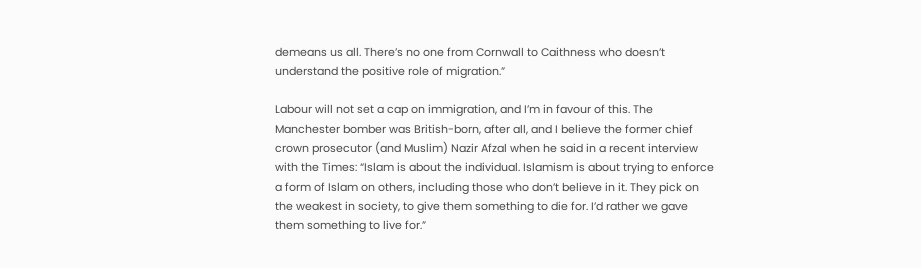demeans us all. There’s no one from Cornwall to Caithness who doesn’t understand the positive role of migration.”

Labour will not set a cap on immigration, and I’m in favour of this. The Manchester bomber was British-born, after all, and I believe the former chief crown prosecutor (and Muslim) Nazir Afzal when he said in a recent interview with the Times: “Islam is about the individual. Islamism is about trying to enforce a form of Islam on others, including those who don’t believe in it. They pick on the weakest in society, to give them something to die for. I’d rather we gave them something to live for.”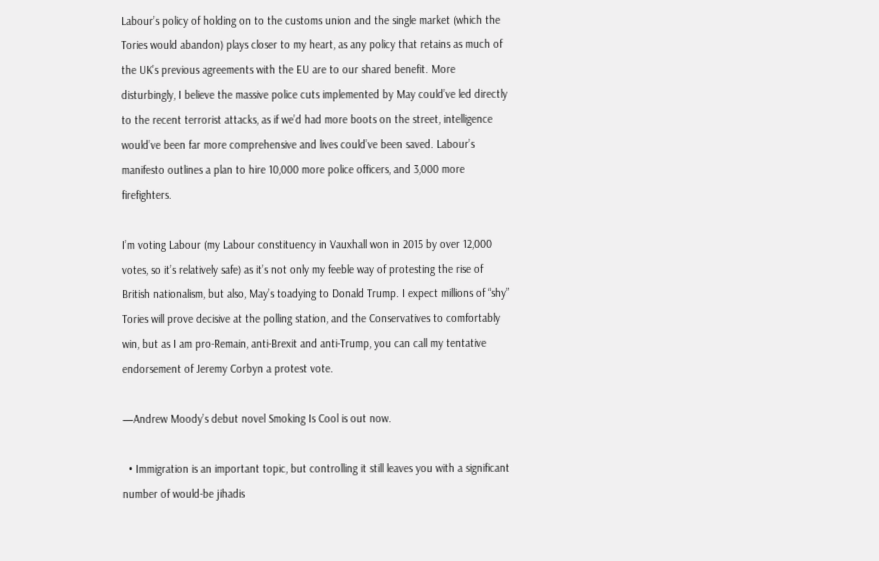Labour’s policy of holding on to the customs union and the single market (which the Tories would abandon) plays closer to my heart, as any policy that retains as much of the UK’s previous agreements with the EU are to our shared benefit. More disturbingly, I believe the massive police cuts implemented by May could’ve led directly to the recent terrorist attacks, as if we’d had more boots on the street, intelligence would’ve been far more comprehensive and lives could’ve been saved. Labour’s manifesto outlines a plan to hire 10,000 more police officers, and 3,000 more firefighters.

I’m voting Labour (my Labour constituency in Vauxhall won in 2015 by over 12,000 votes, so it’s relatively safe) as it’s not only my feeble way of protesting the rise of British nationalism, but also, May’s toadying to Donald Trump. I expect millions of “shy” Tories will prove decisive at the polling station, and the Conservatives to comfortably win, but as I am pro-Remain, anti-Brexit and anti-Trump, you can call my tentative endorsement of Jeremy Corbyn a protest vote.

—Andrew Moody’s debut novel Smoking Is Cool is out now.

  • Immigration is an important topic, but controlling it still leaves you with a significant number of would-be jihadis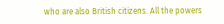who are also British citizens. All the powers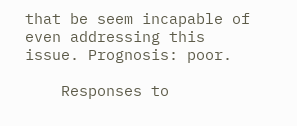that be seem incapable of even addressing this issue. Prognosis: poor.

    Responses to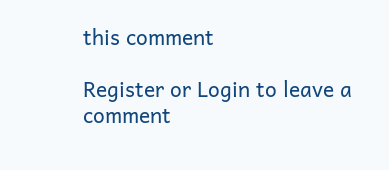this comment

Register or Login to leave a comment